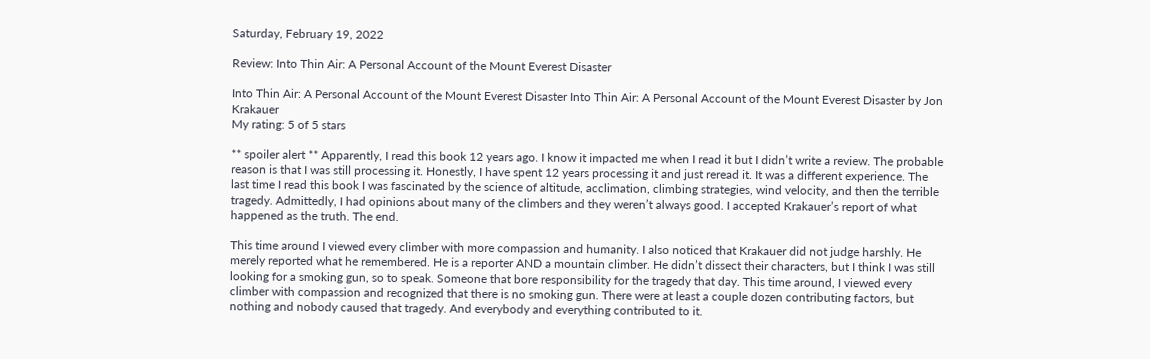Saturday, February 19, 2022

Review: Into Thin Air: A Personal Account of the Mount Everest Disaster

Into Thin Air: A Personal Account of the Mount Everest Disaster Into Thin Air: A Personal Account of the Mount Everest Disaster by Jon Krakauer
My rating: 5 of 5 stars

** spoiler alert ** Apparently, I read this book 12 years ago. I know it impacted me when I read it but I didn’t write a review. The probable reason is that I was still processing it. Honestly, I have spent 12 years processing it and just reread it. It was a different experience. The last time I read this book I was fascinated by the science of altitude, acclimation, climbing strategies, wind velocity, and then the terrible tragedy. Admittedly, I had opinions about many of the climbers and they weren’t always good. I accepted Krakauer’s report of what happened as the truth. The end.

This time around I viewed every climber with more compassion and humanity. I also noticed that Krakauer did not judge harshly. He merely reported what he remembered. He is a reporter AND a mountain climber. He didn’t dissect their characters, but I think I was still looking for a smoking gun, so to speak. Someone that bore responsibility for the tragedy that day. This time around, I viewed every climber with compassion and recognized that there is no smoking gun. There were at least a couple dozen contributing factors, but nothing and nobody caused that tragedy. And everybody and everything contributed to it.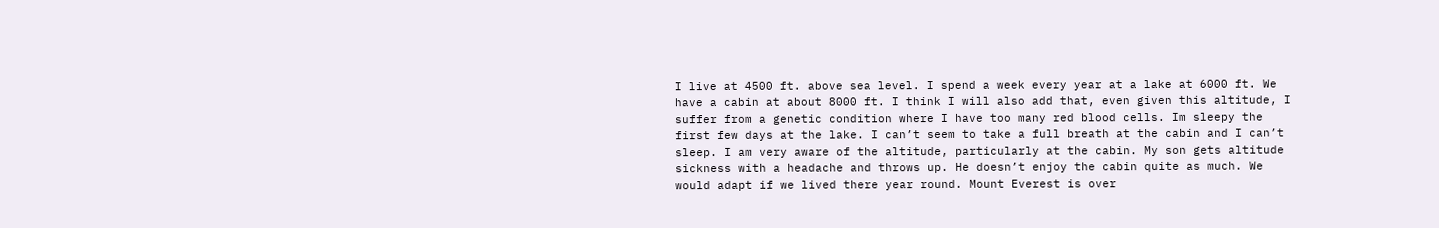I live at 4500 ft. above sea level. I spend a week every year at a lake at 6000 ft. We have a cabin at about 8000 ft. I think I will also add that, even given this altitude, I suffer from a genetic condition where I have too many red blood cells. Im sleepy the first few days at the lake. I can’t seem to take a full breath at the cabin and I can’t sleep. I am very aware of the altitude, particularly at the cabin. My son gets altitude sickness with a headache and throws up. He doesn’t enjoy the cabin quite as much. We would adapt if we lived there year round. Mount Everest is over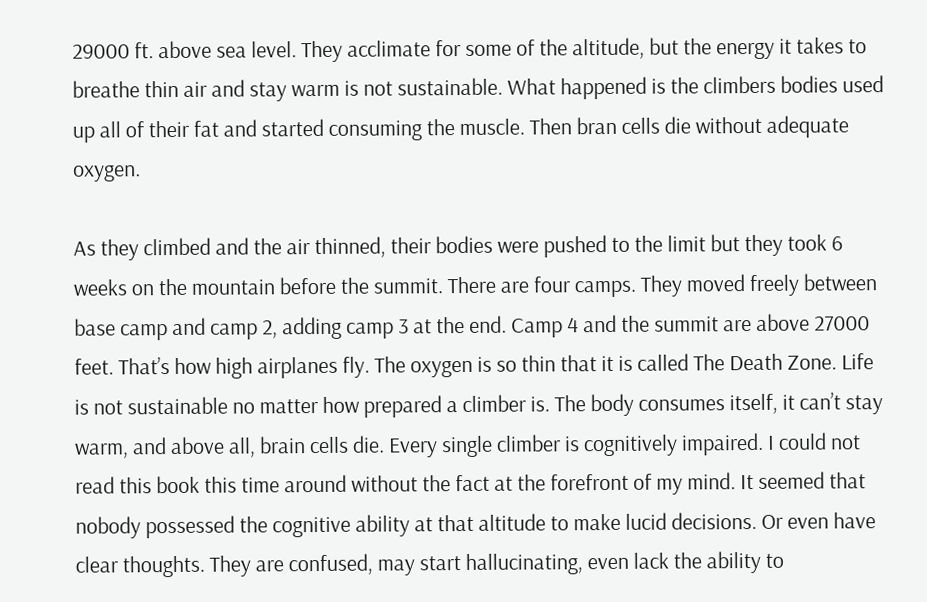29000 ft. above sea level. They acclimate for some of the altitude, but the energy it takes to breathe thin air and stay warm is not sustainable. What happened is the climbers bodies used up all of their fat and started consuming the muscle. Then bran cells die without adequate oxygen.

As they climbed and the air thinned, their bodies were pushed to the limit but they took 6 weeks on the mountain before the summit. There are four camps. They moved freely between base camp and camp 2, adding camp 3 at the end. Camp 4 and the summit are above 27000 feet. That’s how high airplanes fly. The oxygen is so thin that it is called The Death Zone. Life is not sustainable no matter how prepared a climber is. The body consumes itself, it can’t stay warm, and above all, brain cells die. Every single climber is cognitively impaired. I could not read this book this time around without the fact at the forefront of my mind. It seemed that nobody possessed the cognitive ability at that altitude to make lucid decisions. Or even have clear thoughts. They are confused, may start hallucinating, even lack the ability to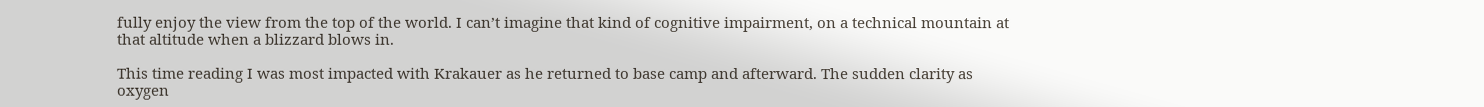fully enjoy the view from the top of the world. I can’t imagine that kind of cognitive impairment, on a technical mountain at that altitude when a blizzard blows in.

This time reading I was most impacted with Krakauer as he returned to base camp and afterward. The sudden clarity as oxygen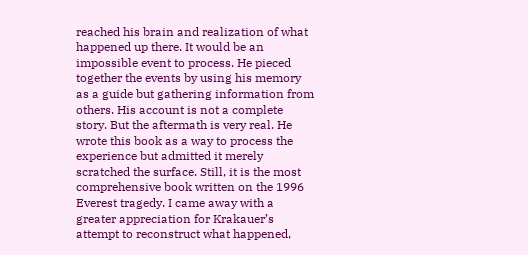reached his brain and realization of what happened up there. It would be an impossible event to process. He pieced together the events by using his memory as a guide but gathering information from others. His account is not a complete story. But the aftermath is very real. He wrote this book as a way to process the experience but admitted it merely scratched the surface. Still, it is the most comprehensive book written on the 1996 Everest tragedy. I came away with a greater appreciation for Krakauer’s attempt to reconstruct what happened,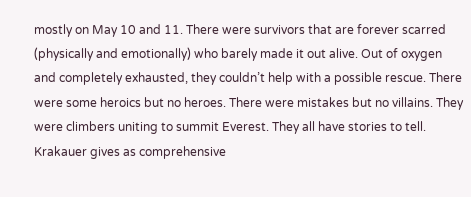mostly on May 10 and 11. There were survivors that are forever scarred (physically and emotionally) who barely made it out alive. Out of oxygen and completely exhausted, they couldn’t help with a possible rescue. There were some heroics but no heroes. There were mistakes but no villains. They were climbers uniting to summit Everest. They all have stories to tell. Krakauer gives as comprehensive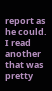report as he could. I read another that was pretty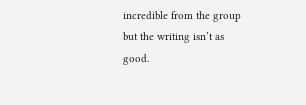incredible from the group but the writing isn’t as good.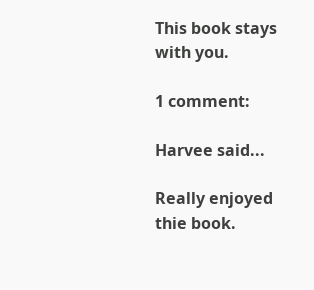This book stays with you.

1 comment:

Harvee said...

Really enjoyed thie book.